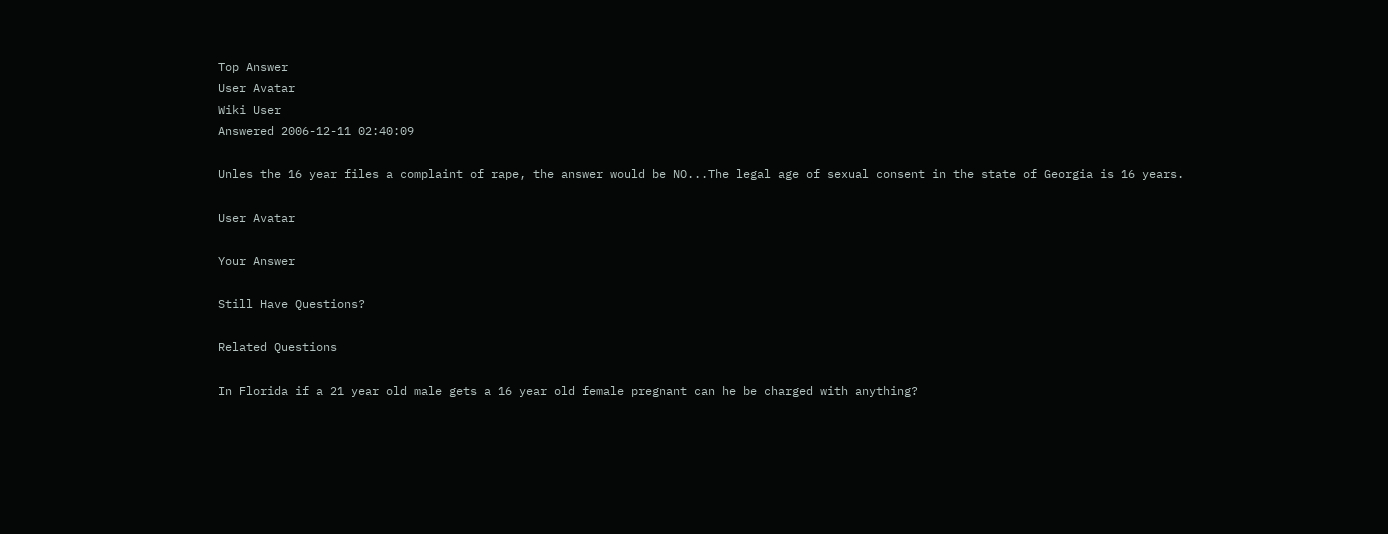Top Answer
User Avatar
Wiki User
Answered 2006-12-11 02:40:09

Unles the 16 year files a complaint of rape, the answer would be NO...The legal age of sexual consent in the state of Georgia is 16 years.

User Avatar

Your Answer

Still Have Questions?

Related Questions

In Florida if a 21 year old male gets a 16 year old female pregnant can he be charged with anything?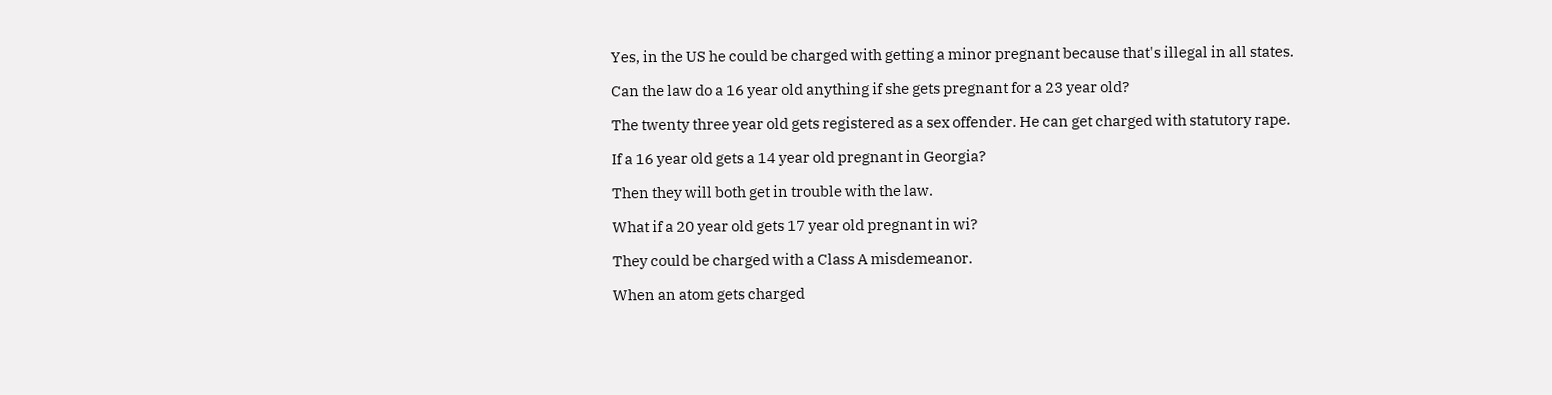Yes, in the US he could be charged with getting a minor pregnant because that's illegal in all states.

Can the law do a 16 year old anything if she gets pregnant for a 23 year old?

The twenty three year old gets registered as a sex offender. He can get charged with statutory rape.

If a 16 year old gets a 14 year old pregnant in Georgia?

Then they will both get in trouble with the law.

What if a 20 year old gets 17 year old pregnant in wi?

They could be charged with a Class A misdemeanor.

When an atom gets charged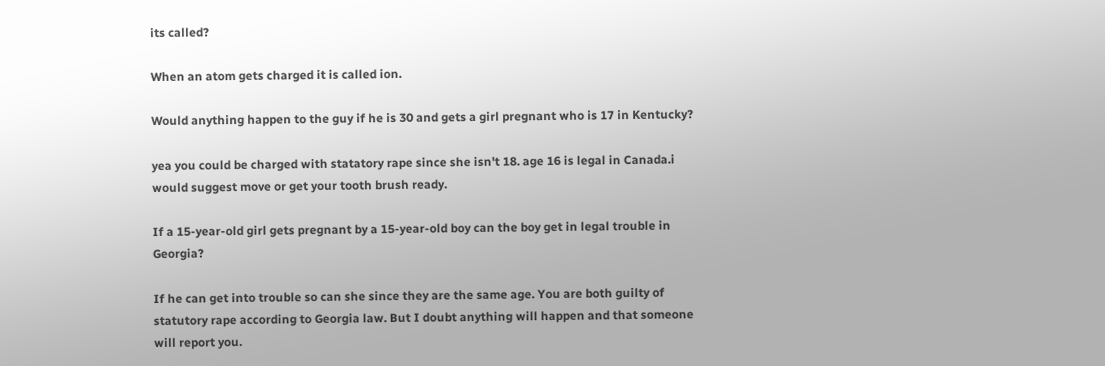its called?

When an atom gets charged it is called ion.

Would anything happen to the guy if he is 30 and gets a girl pregnant who is 17 in Kentucky?

yea you could be charged with statatory rape since she isn't 18. age 16 is legal in Canada.i would suggest move or get your tooth brush ready.

If a 15-year-old girl gets pregnant by a 15-year-old boy can the boy get in legal trouble in Georgia?

If he can get into trouble so can she since they are the same age. You are both guilty of statutory rape according to Georgia law. But I doubt anything will happen and that someone will report you.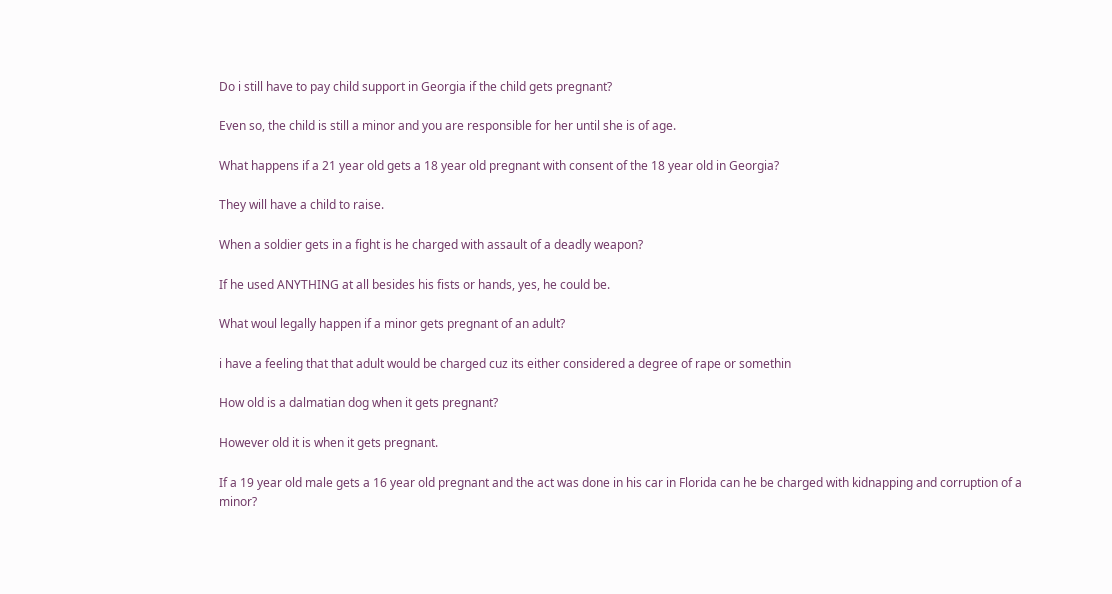Do i still have to pay child support in Georgia if the child gets pregnant?

Even so, the child is still a minor and you are responsible for her until she is of age.

What happens if a 21 year old gets a 18 year old pregnant with consent of the 18 year old in Georgia?

They will have a child to raise.

When a soldier gets in a fight is he charged with assault of a deadly weapon?

If he used ANYTHING at all besides his fists or hands, yes, he could be.

What woul legally happen if a minor gets pregnant of an adult?

i have a feeling that that adult would be charged cuz its either considered a degree of rape or somethin

How old is a dalmatian dog when it gets pregnant?

However old it is when it gets pregnant.

If a 19 year old male gets a 16 year old pregnant and the act was done in his car in Florida can he be charged with kidnapping and corruption of a minor?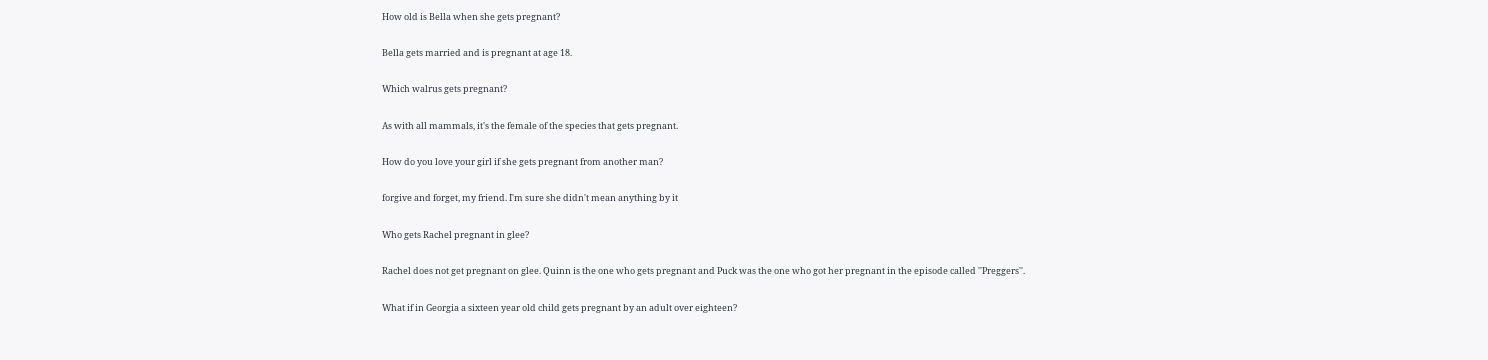How old is Bella when she gets pregnant?

Bella gets married and is pregnant at age 18.

Which walrus gets pregnant?

As with all mammals, it's the female of the species that gets pregnant.

How do you love your girl if she gets pregnant from another man?

forgive and forget, my friend. I'm sure she didn't mean anything by it

Who gets Rachel pregnant in glee?

Rachel does not get pregnant on glee. Quinn is the one who gets pregnant and Puck was the one who got her pregnant in the episode called ''Preggers''.

What if in Georgia a sixteen year old child gets pregnant by an adult over eighteen?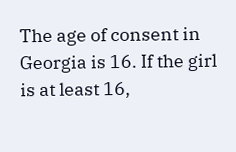The age of consent in Georgia is 16. If the girl is at least 16,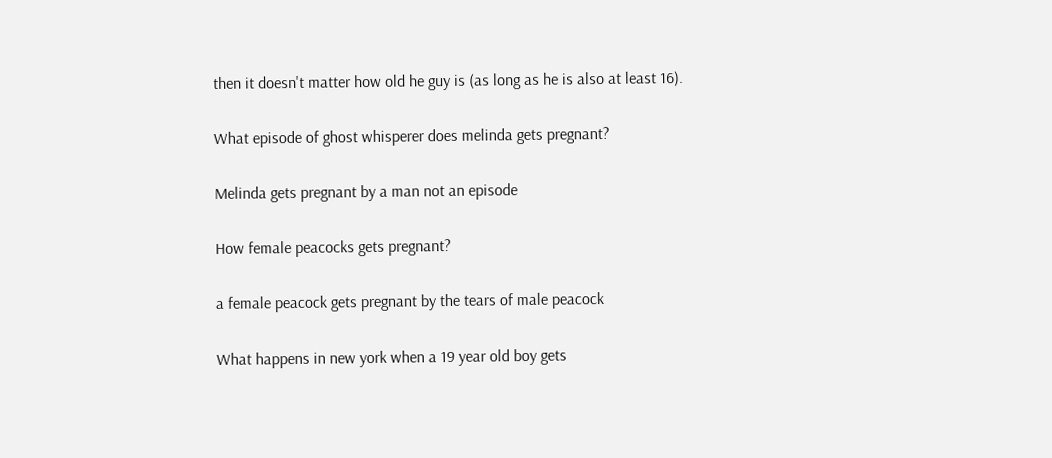then it doesn't matter how old he guy is (as long as he is also at least 16).

What episode of ghost whisperer does melinda gets pregnant?

Melinda gets pregnant by a man not an episode

How female peacocks gets pregnant?

a female peacock gets pregnant by the tears of male peacock

What happens in new york when a 19 year old boy gets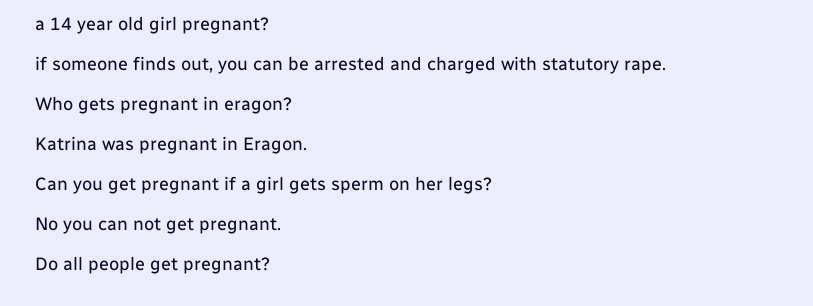a 14 year old girl pregnant?

if someone finds out, you can be arrested and charged with statutory rape.

Who gets pregnant in eragon?

Katrina was pregnant in Eragon.

Can you get pregnant if a girl gets sperm on her legs?

No you can not get pregnant.

Do all people get pregnant?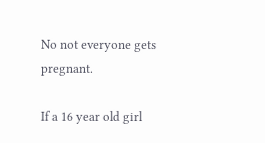No not everyone gets pregnant.

If a 16 year old girl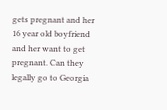gets pregnant and her 16 year old boyfriend and her want to get pregnant. Can they legally go to Georgia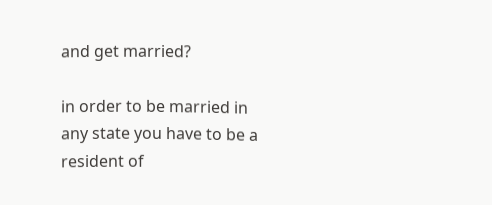and get married?

in order to be married in any state you have to be a resident of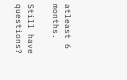atleast 6 months.

Still have questions?